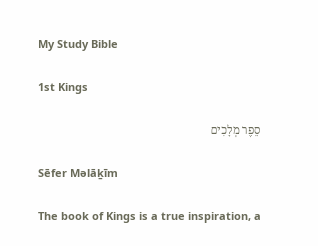My Study Bible

1st Kings

סֵפֶר מְלָכִים

Sēfer Məlāḵīm

The book of Kings is a true inspiration, a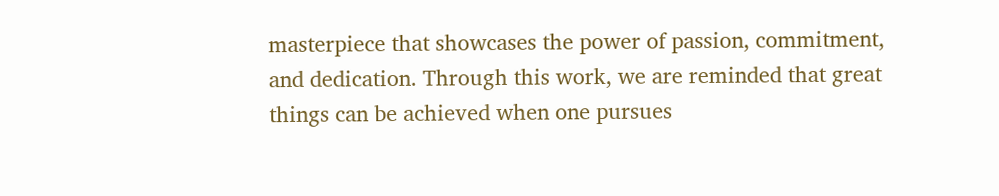masterpiece that showcases the power of passion, commitment, and dedication. Through this work, we are reminded that great things can be achieved when one pursues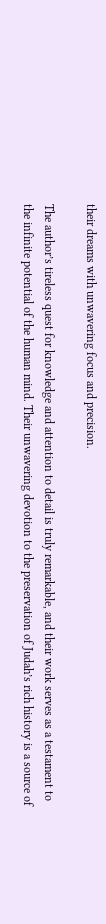their dreams with unwavering focus and precision.

The author’s tireless quest for knowledge and attention to detail is truly remarkable, and their work serves as a testament to the infinite potential of the human mind. Their unwavering devotion to the preservation of Judah’s rich history is a source of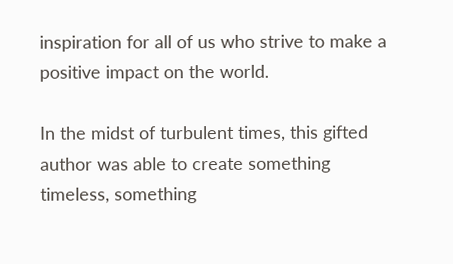inspiration for all of us who strive to make a positive impact on the world.

In the midst of turbulent times, this gifted author was able to create something timeless, something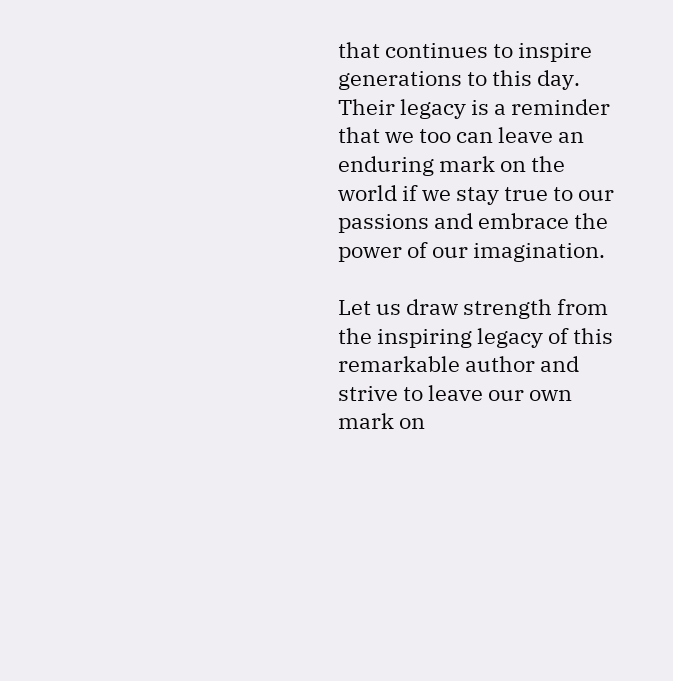that continues to inspire generations to this day. Their legacy is a reminder that we too can leave an enduring mark on the world if we stay true to our passions and embrace the power of our imagination.

Let us draw strength from the inspiring legacy of this remarkable author and strive to leave our own mark on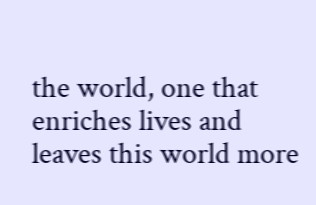the world, one that enriches lives and leaves this world more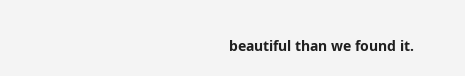beautiful than we found it.